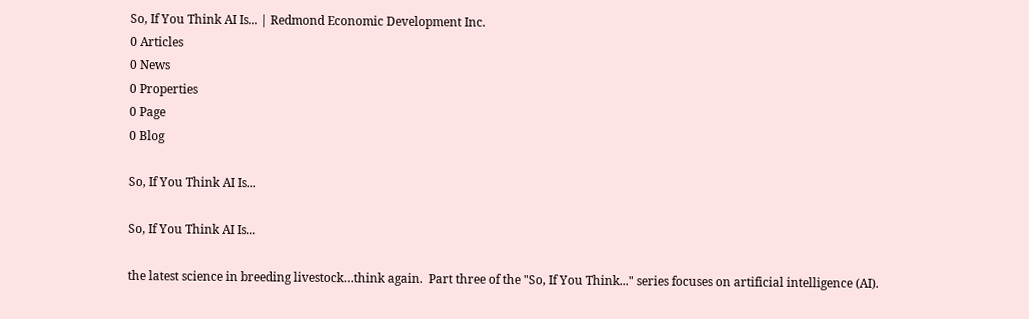So, If You Think AI Is... | Redmond Economic Development Inc.
0 Articles
0 News
0 Properties
0 Page
0 Blog

So, If You Think AI Is...

So, If You Think AI Is...

the latest science in breeding livestock…think again.  Part three of the "So, If You Think..." series focuses on artificial intelligence (AI).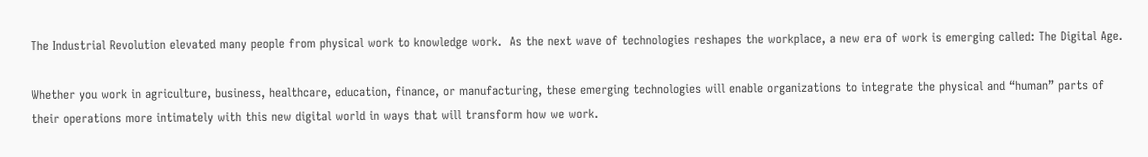The Industrial Revolution elevated many people from physical work to knowledge work.  As the next wave of technologies reshapes the workplace, a new era of work is emerging called: The Digital Age.

Whether you work in agriculture, business, healthcare, education, finance, or manufacturing, these emerging technologies will enable organizations to integrate the physical and “human” parts of their operations more intimately with this new digital world in ways that will transform how we work.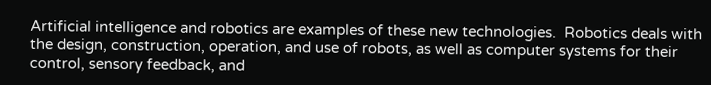Artificial intelligence and robotics are examples of these new technologies.  Robotics deals with the design, construction, operation, and use of robots, as well as computer systems for their control, sensory feedback, and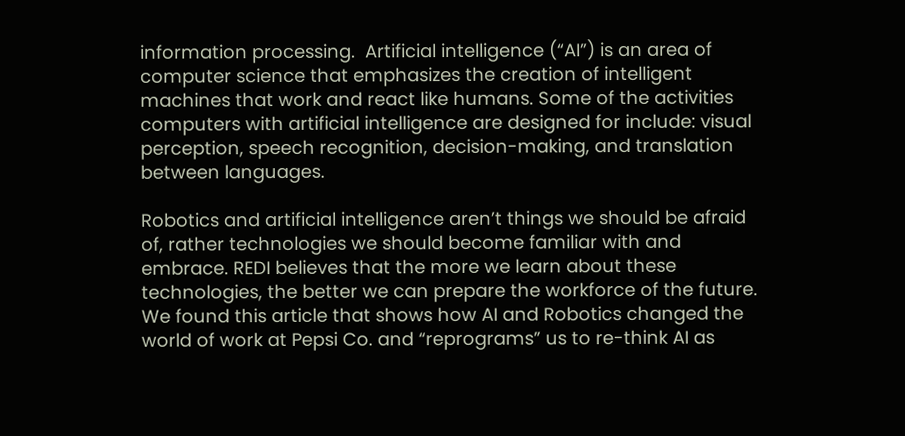information processing.  Artificial intelligence (“AI”) is an area of computer science that emphasizes the creation of intelligent machines that work and react like humans. Some of the activities computers with artificial intelligence are designed for include: visual perception, speech recognition, decision-making, and translation between languages.

Robotics and artificial intelligence aren’t things we should be afraid of, rather technologies we should become familiar with and embrace. REDI believes that the more we learn about these technologies, the better we can prepare the workforce of the future. We found this article that shows how AI and Robotics changed the world of work at Pepsi Co. and “reprograms” us to re-think AI as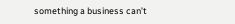something a business can’t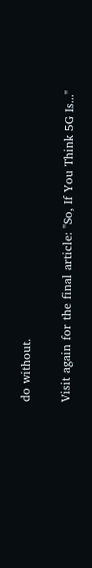do without.

Visit again for the final article: "So, If You Think 5G Is..."